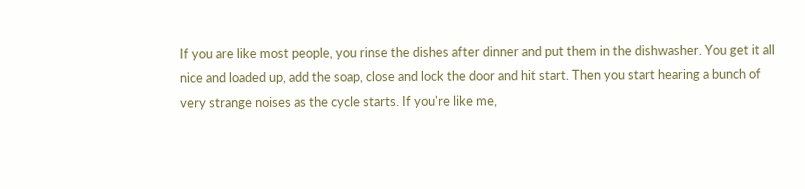If you are like most people, you rinse the dishes after dinner and put them in the dishwasher. You get it all nice and loaded up, add the soap, close and lock the door and hit start. Then you start hearing a bunch of very strange noises as the cycle starts. If you're like me,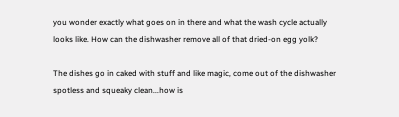you wonder exactly what goes on in there and what the wash cycle actually looks like. How can the dishwasher remove all of that dried-on egg yolk?

The dishes go in caked with stuff and like magic, come out of the dishwasher spotless and squeaky clean...how is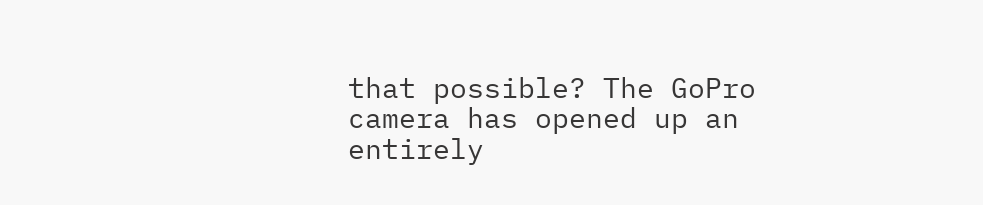that possible? The GoPro camera has opened up an entirely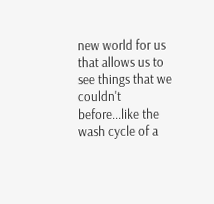new world for us that allows us to see things that we couldn't before...like the wash cycle of a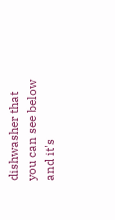dishwasher that you can see below and it's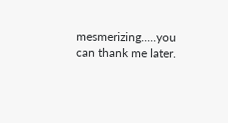mesmerizing.....you can thank me later.